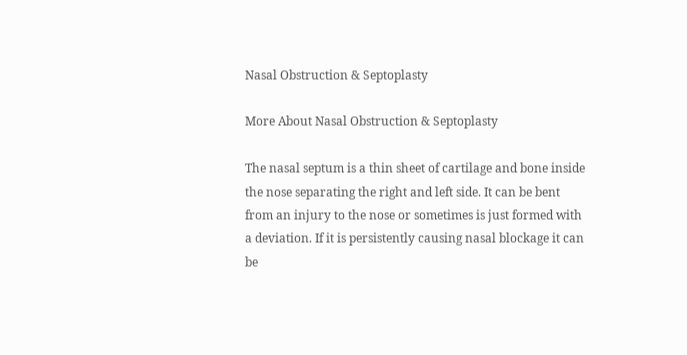Nasal Obstruction & Septoplasty

More About Nasal Obstruction & Septoplasty

The nasal septum is a thin sheet of cartilage and bone inside the nose separating the right and left side. It can be bent from an injury to the nose or sometimes is just formed with a deviation. If it is persistently causing nasal blockage it can be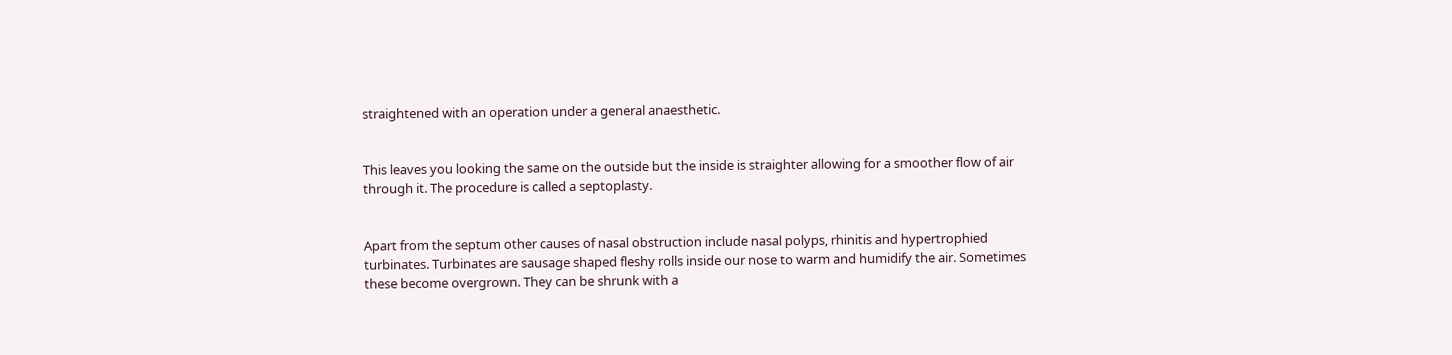straightened with an operation under a general anaesthetic.


This leaves you looking the same on the outside but the inside is straighter allowing for a smoother flow of air through it. The procedure is called a septoplasty.


Apart from the septum other causes of nasal obstruction include nasal polyps, rhinitis and hypertrophied turbinates. Turbinates are sausage shaped fleshy rolls inside our nose to warm and humidify the air. Sometimes these become overgrown. They can be shrunk with a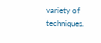variety of techniques.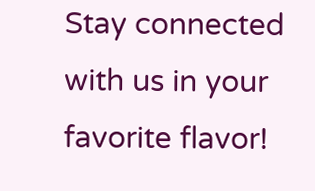Stay connected with us in your favorite flavor!